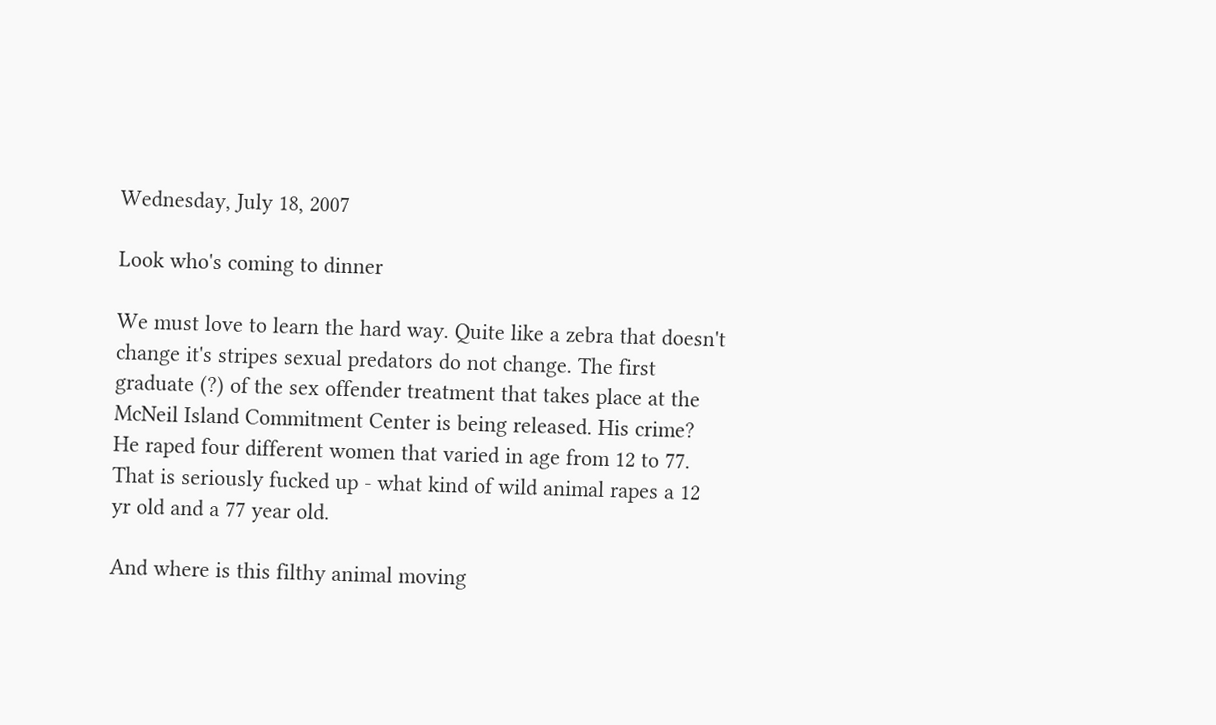Wednesday, July 18, 2007

Look who's coming to dinner

We must love to learn the hard way. Quite like a zebra that doesn't change it's stripes sexual predators do not change. The first graduate (?) of the sex offender treatment that takes place at the McNeil Island Commitment Center is being released. His crime? He raped four different women that varied in age from 12 to 77. That is seriously fucked up - what kind of wild animal rapes a 12 yr old and a 77 year old.

And where is this filthy animal moving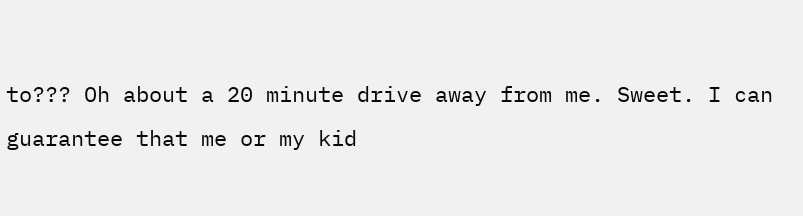to??? Oh about a 20 minute drive away from me. Sweet. I can guarantee that me or my kid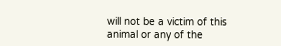will not be a victim of this animal or any of the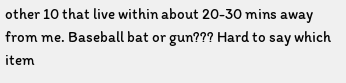other 10 that live within about 20-30 mins away from me. Baseball bat or gun??? Hard to say which item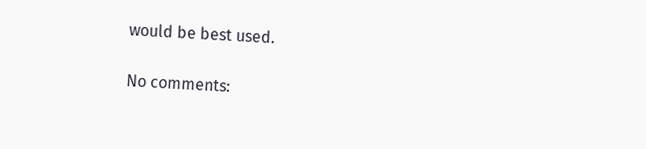would be best used.

No comments: